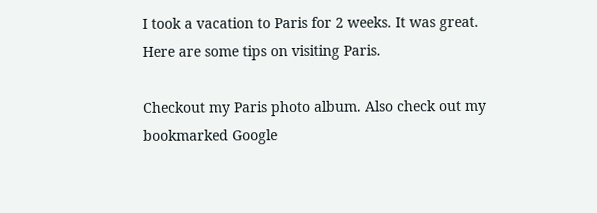I took a vacation to Paris for 2 weeks. It was great. Here are some tips on visiting Paris.

Checkout my Paris photo album. Also check out my bookmarked Google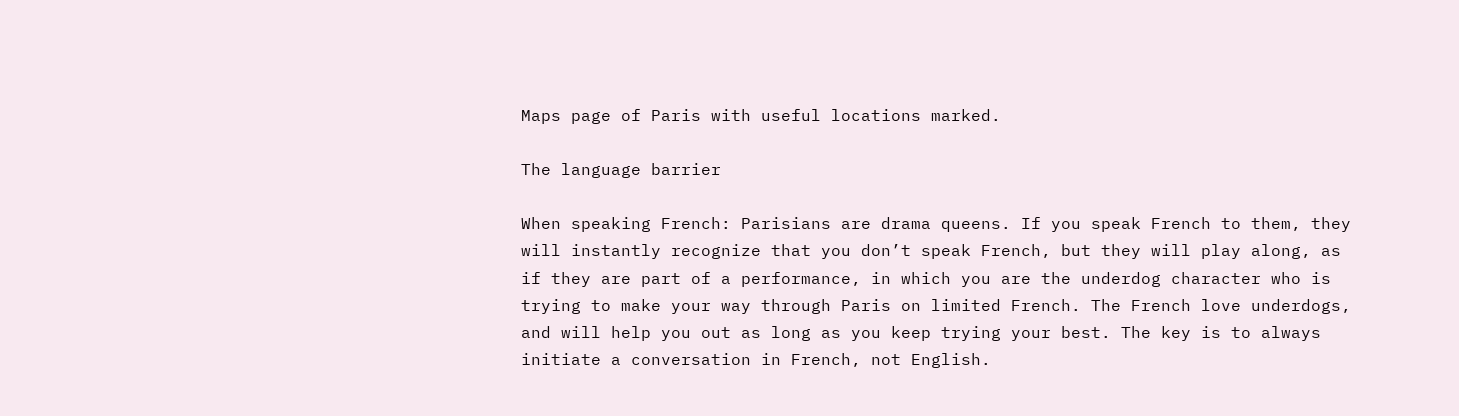Maps page of Paris with useful locations marked.

The language barrier

When speaking French: Parisians are drama queens. If you speak French to them, they will instantly recognize that you don’t speak French, but they will play along, as if they are part of a performance, in which you are the underdog character who is trying to make your way through Paris on limited French. The French love underdogs, and will help you out as long as you keep trying your best. The key is to always initiate a conversation in French, not English.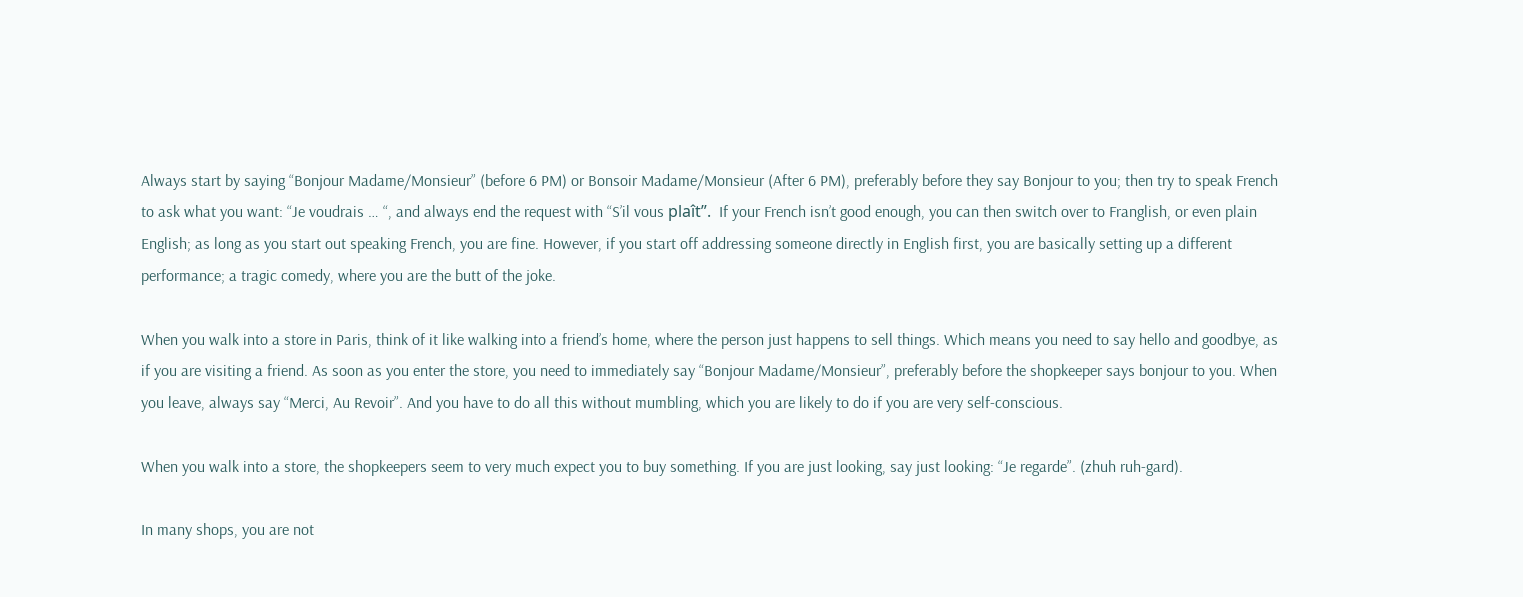Always start by saying “Bonjour Madame/Monsieur” (before 6 PM) or Bonsoir Madame/Monsieur (After 6 PM), preferably before they say Bonjour to you; then try to speak French to ask what you want: “Je voudrais … “, and always end the request with “S’il vous plaît”.  If your French isn’t good enough, you can then switch over to Franglish, or even plain English; as long as you start out speaking French, you are fine. However, if you start off addressing someone directly in English first, you are basically setting up a different performance; a tragic comedy, where you are the butt of the joke.

When you walk into a store in Paris, think of it like walking into a friend’s home, where the person just happens to sell things. Which means you need to say hello and goodbye, as if you are visiting a friend. As soon as you enter the store, you need to immediately say “Bonjour Madame/Monsieur”, preferably before the shopkeeper says bonjour to you. When you leave, always say “Merci, Au Revoir”. And you have to do all this without mumbling, which you are likely to do if you are very self-conscious.

When you walk into a store, the shopkeepers seem to very much expect you to buy something. If you are just looking, say just looking: “Je regarde”. (zhuh ruh-gard).

In many shops, you are not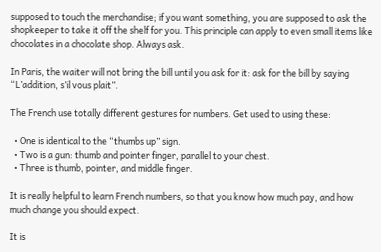supposed to touch the merchandise; if you want something, you are supposed to ask the shopkeeper to take it off the shelf for you. This principle can apply to even small items like chocolates in a chocolate shop. Always ask.

In Paris, the waiter will not bring the bill until you ask for it: ask for the bill by saying “L’addition, s’il vous plait”.

The French use totally different gestures for numbers. Get used to using these:

  • One is identical to the “thumbs up” sign.
  • Two is a gun: thumb and pointer finger, parallel to your chest.
  • Three is thumb, pointer, and middle finger.

It is really helpful to learn French numbers, so that you know how much pay, and how much change you should expect.

It is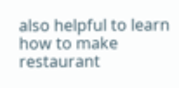also helpful to learn how to make restaurant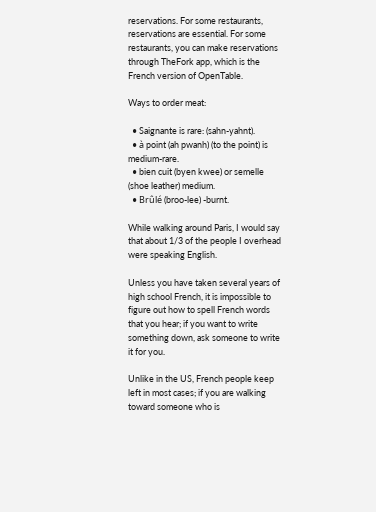reservations. For some restaurants, reservations are essential. For some restaurants, you can make reservations through TheFork app, which is the French version of OpenTable.

Ways to order meat:

  • Saignante is rare: (sahn-yahnt).
  • à point (ah pwanh) (to the point) is medium-rare.
  • bien cuit (byen kwee) or semelle (shoe leather) medium.
  • Brûlé (broo-lee) -burnt.

While walking around Paris, I would say that about 1/3 of the people I overhead were speaking English.

Unless you have taken several years of high school French, it is impossible to figure out how to spell French words that you hear; if you want to write something down, ask someone to write it for you.

Unlike in the US, French people keep left in most cases; if you are walking toward someone who is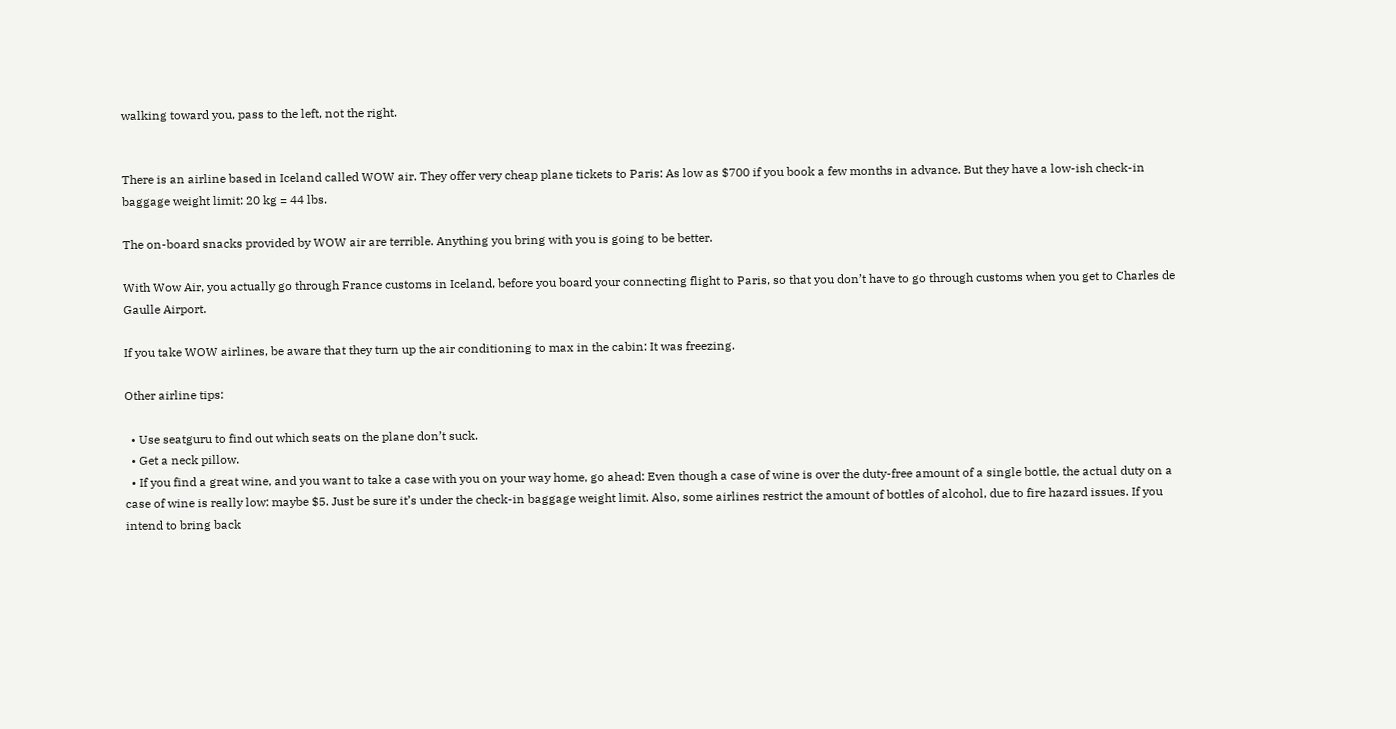walking toward you, pass to the left, not the right.


There is an airline based in Iceland called WOW air. They offer very cheap plane tickets to Paris: As low as $700 if you book a few months in advance. But they have a low-ish check-in baggage weight limit: 20 kg = 44 lbs.

The on-board snacks provided by WOW air are terrible. Anything you bring with you is going to be better.

With Wow Air, you actually go through France customs in Iceland, before you board your connecting flight to Paris, so that you don’t have to go through customs when you get to Charles de Gaulle Airport.

If you take WOW airlines, be aware that they turn up the air conditioning to max in the cabin: It was freezing.

Other airline tips:

  • Use seatguru to find out which seats on the plane don’t suck.
  • Get a neck pillow.
  • If you find a great wine, and you want to take a case with you on your way home, go ahead: Even though a case of wine is over the duty-free amount of a single bottle, the actual duty on a case of wine is really low: maybe $5. Just be sure it’s under the check-in baggage weight limit. Also, some airlines restrict the amount of bottles of alcohol, due to fire hazard issues. If you intend to bring back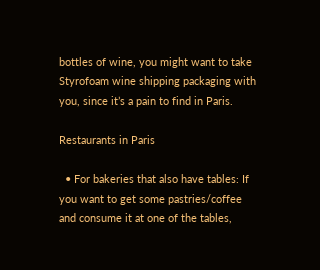bottles of wine, you might want to take Styrofoam wine shipping packaging with you, since it’s a pain to find in Paris.

Restaurants in Paris

  • For bakeries that also have tables: If you want to get some pastries/coffee and consume it at one of the tables,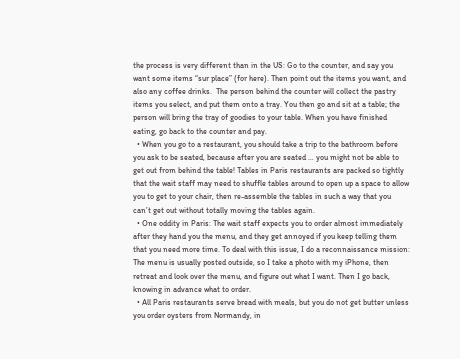the process is very different than in the US: Go to the counter, and say you want some items “sur place” (for here). Then point out the items you want, and also any coffee drinks.  The person behind the counter will collect the pastry items you select, and put them onto a tray. You then go and sit at a table; the person will bring the tray of goodies to your table. When you have finished eating, go back to the counter and pay.
  • When you go to a restaurant, you should take a trip to the bathroom before you ask to be seated, because after you are seated … you might not be able to get out from behind the table! Tables in Paris restaurants are packed so tightly that the wait staff may need to shuffle tables around to open up a space to allow you to get to your chair, then re-assemble the tables in such a way that you can’t get out without totally moving the tables again.
  • One oddity in Paris: The wait staff expects you to order almost immediately after they hand you the menu, and they get annoyed if you keep telling them that you need more time. To deal with this issue, I do a reconnaissance mission: The menu is usually posted outside, so I take a photo with my iPhone, then retreat and look over the menu, and figure out what I want. Then I go back, knowing in advance what to order.
  • All Paris restaurants serve bread with meals, but you do not get butter unless you order oysters from Normandy, in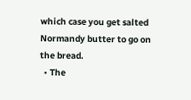which case you get salted Normandy butter to go on the bread.
  • The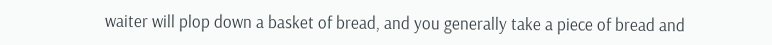waiter will plop down a basket of bread, and you generally take a piece of bread and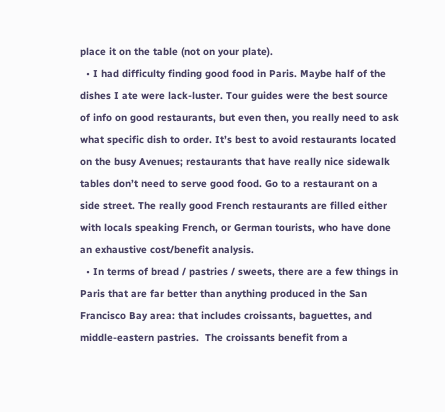place it on the table (not on your plate).
  • I had difficulty finding good food in Paris. Maybe half of the dishes I ate were lack-luster. Tour guides were the best source of info on good restaurants, but even then, you really need to ask what specific dish to order. It’s best to avoid restaurants located on the busy Avenues; restaurants that have really nice sidewalk tables don’t need to serve good food. Go to a restaurant on a side street. The really good French restaurants are filled either with locals speaking French, or German tourists, who have done an exhaustive cost/benefit analysis.
  • In terms of bread / pastries / sweets, there are a few things in Paris that are far better than anything produced in the San Francisco Bay area: that includes croissants, baguettes, and middle-eastern pastries.  The croissants benefit from a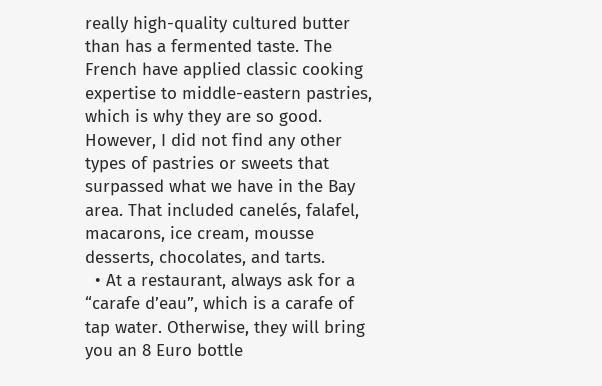really high-quality cultured butter than has a fermented taste. The French have applied classic cooking expertise to middle-eastern pastries, which is why they are so good.  However, I did not find any other types of pastries or sweets that surpassed what we have in the Bay area. That included canelés, falafel, macarons, ice cream, mousse desserts, chocolates, and tarts.
  • At a restaurant, always ask for a “carafe d’eau”, which is a carafe of tap water. Otherwise, they will bring you an 8 Euro bottle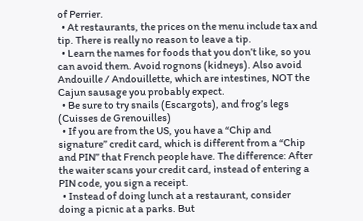of Perrier.
  • At restaurants, the prices on the menu include tax and tip. There is really no reason to leave a tip.
  • Learn the names for foods that you don’t like, so you can avoid them. Avoid rognons (kidneys). Also avoid Andouille / Andouillette, which are intestines, NOT the Cajun sausage you probably expect.
  • Be sure to try snails (Escargots), and frog’s legs (Cuisses de Grenouilles)
  • If you are from the US, you have a “Chip and signature” credit card, which is different from a “Chip and PIN” that French people have. The difference: After the waiter scans your credit card, instead of entering a PIN code, you sign a receipt.
  • Instead of doing lunch at a restaurant, consider doing a picnic at a parks. But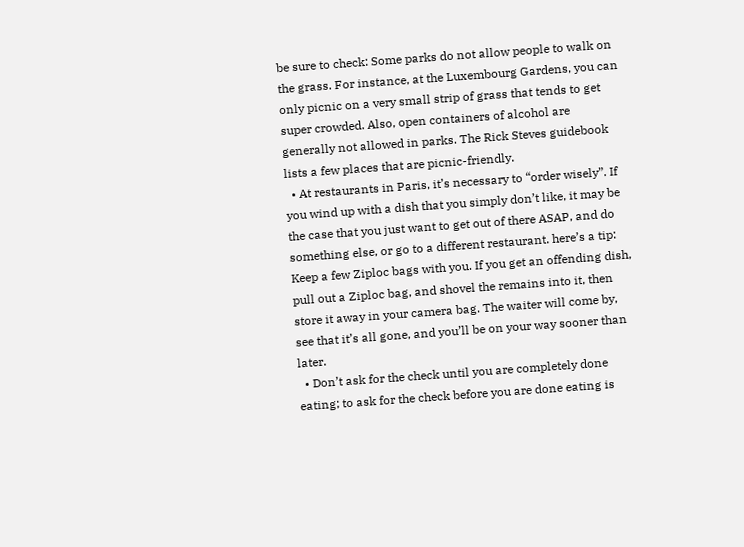be sure to check: Some parks do not allow people to walk on the grass. For instance, at the Luxembourg Gardens, you can only picnic on a very small strip of grass that tends to get super crowded. Also, open containers of alcohol are generally not allowed in parks. The Rick Steves guidebook lists a few places that are picnic-friendly.
  • At restaurants in Paris, it’s necessary to “order wisely”. If you wind up with a dish that you simply don’t like, it may be the case that you just want to get out of there ASAP, and do something else, or go to a different restaurant. here’s a tip: Keep a few Ziploc bags with you. If you get an offending dish, pull out a Ziploc bag, and shovel the remains into it, then store it away in your camera bag. The waiter will come by, see that it’s all gone, and you’ll be on your way sooner than later.
  • Don’t ask for the check until you are completely done eating; to ask for the check before you are done eating is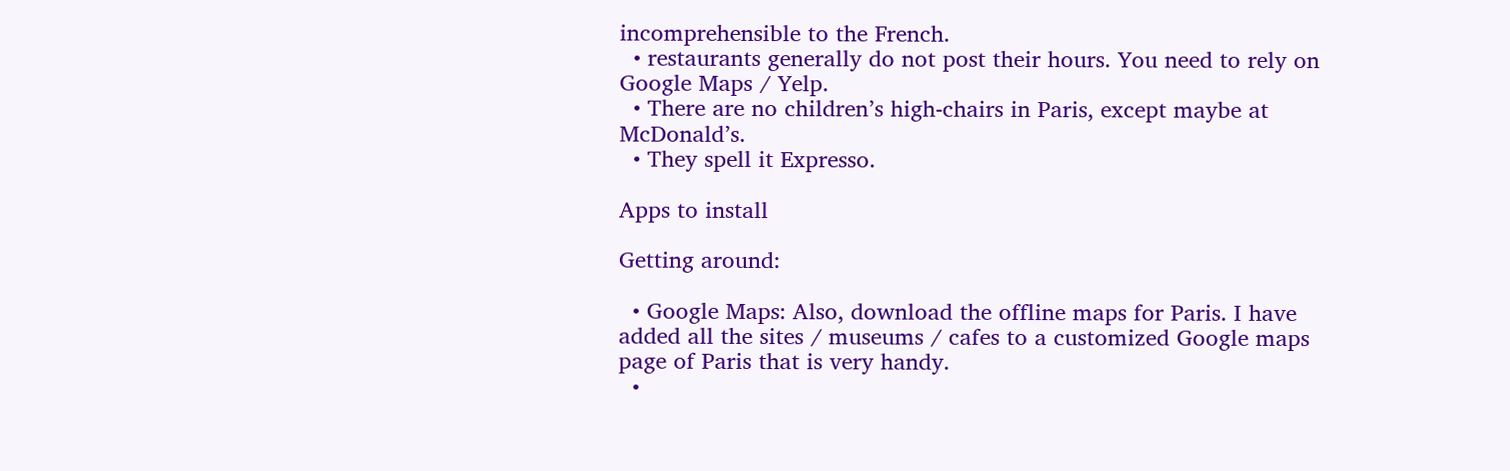incomprehensible to the French.
  • restaurants generally do not post their hours. You need to rely on Google Maps / Yelp.
  • There are no children’s high-chairs in Paris, except maybe at McDonald’s.
  • They spell it Expresso.

Apps to install

Getting around:

  • Google Maps: Also, download the offline maps for Paris. I have added all the sites / museums / cafes to a customized Google maps page of Paris that is very handy.
  •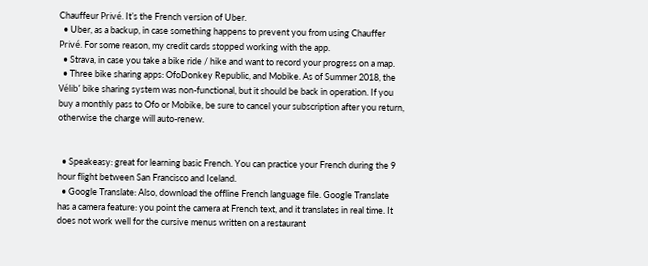Chauffeur Privé. It’s the French version of Uber.
  • Uber, as a backup, in case something happens to prevent you from using Chauffer Privé. For some reason, my credit cards stopped working with the app.
  • Strava, in case you take a bike ride / hike and want to record your progress on a map.
  • Three bike sharing apps: OfoDonkey Republic, and Mobike. As of Summer 2018, the Vélib’ bike sharing system was non-functional, but it should be back in operation. If you buy a monthly pass to Ofo or Mobike, be sure to cancel your subscription after you return, otherwise the charge will auto-renew.


  • Speakeasy: great for learning basic French. You can practice your French during the 9 hour flight between San Francisco and Iceland.
  • Google Translate: Also, download the offline French language file. Google Translate has a camera feature: you point the camera at French text, and it translates in real time. It does not work well for the cursive menus written on a restaurant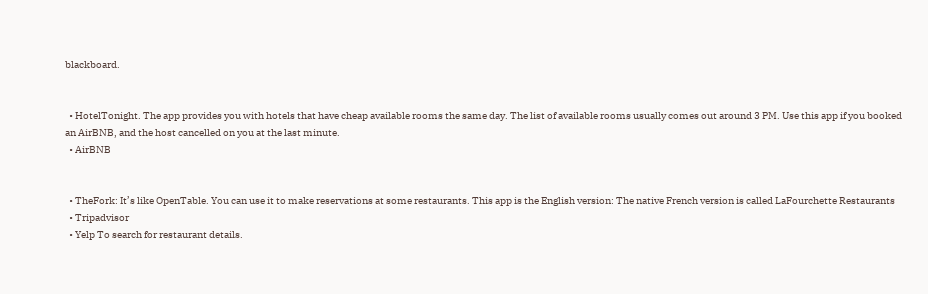blackboard.


  • HotelTonight. The app provides you with hotels that have cheap available rooms the same day. The list of available rooms usually comes out around 3 PM. Use this app if you booked an AirBNB, and the host cancelled on you at the last minute.
  • AirBNB


  • TheFork: It’s like OpenTable. You can use it to make reservations at some restaurants. This app is the English version: The native French version is called LaFourchette Restaurants
  • Tripadvisor
  • Yelp To search for restaurant details.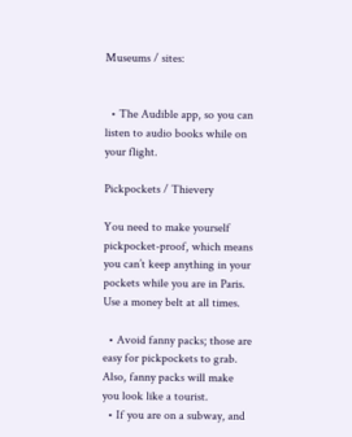Museums / sites:


  • The Audible app, so you can listen to audio books while on your flight.

Pickpockets / Thievery

You need to make yourself pickpocket-proof, which means you can’t keep anything in your pockets while you are in Paris. Use a money belt at all times.

  • Avoid fanny packs; those are easy for pickpockets to grab. Also, fanny packs will make you look like a tourist.
  • If you are on a subway, and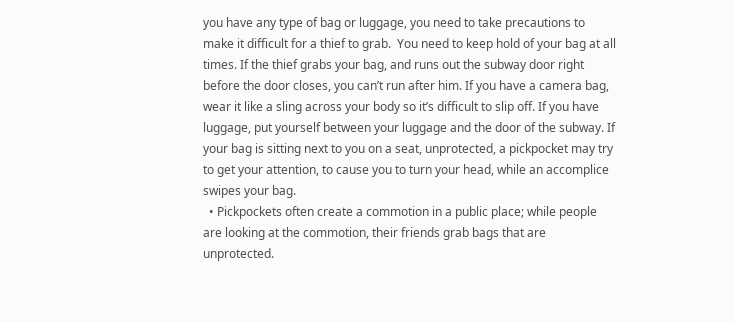you have any type of bag or luggage, you need to take precautions to make it difficult for a thief to grab.  You need to keep hold of your bag at all times. If the thief grabs your bag, and runs out the subway door right before the door closes, you can’t run after him. If you have a camera bag, wear it like a sling across your body so it’s difficult to slip off. If you have luggage, put yourself between your luggage and the door of the subway. If your bag is sitting next to you on a seat, unprotected, a pickpocket may try to get your attention, to cause you to turn your head, while an accomplice swipes your bag.
  • Pickpockets often create a commotion in a public place; while people are looking at the commotion, their friends grab bags that are unprotected.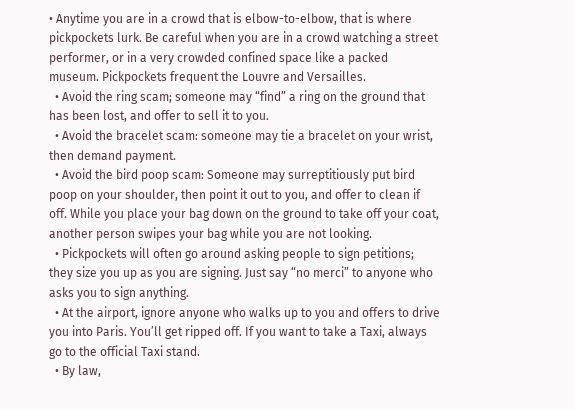• Anytime you are in a crowd that is elbow-to-elbow, that is where pickpockets lurk. Be careful when you are in a crowd watching a street performer, or in a very crowded confined space like a packed museum. Pickpockets frequent the Louvre and Versailles.
  • Avoid the ring scam; someone may “find” a ring on the ground that has been lost, and offer to sell it to you.
  • Avoid the bracelet scam: someone may tie a bracelet on your wrist, then demand payment.
  • Avoid the bird poop scam: Someone may surreptitiously put bird poop on your shoulder, then point it out to you, and offer to clean if off. While you place your bag down on the ground to take off your coat, another person swipes your bag while you are not looking.
  • Pickpockets will often go around asking people to sign petitions; they size you up as you are signing. Just say “no merci” to anyone who asks you to sign anything.
  • At the airport, ignore anyone who walks up to you and offers to drive you into Paris. You’ll get ripped off. If you want to take a Taxi, always go to the official Taxi stand.
  • By law,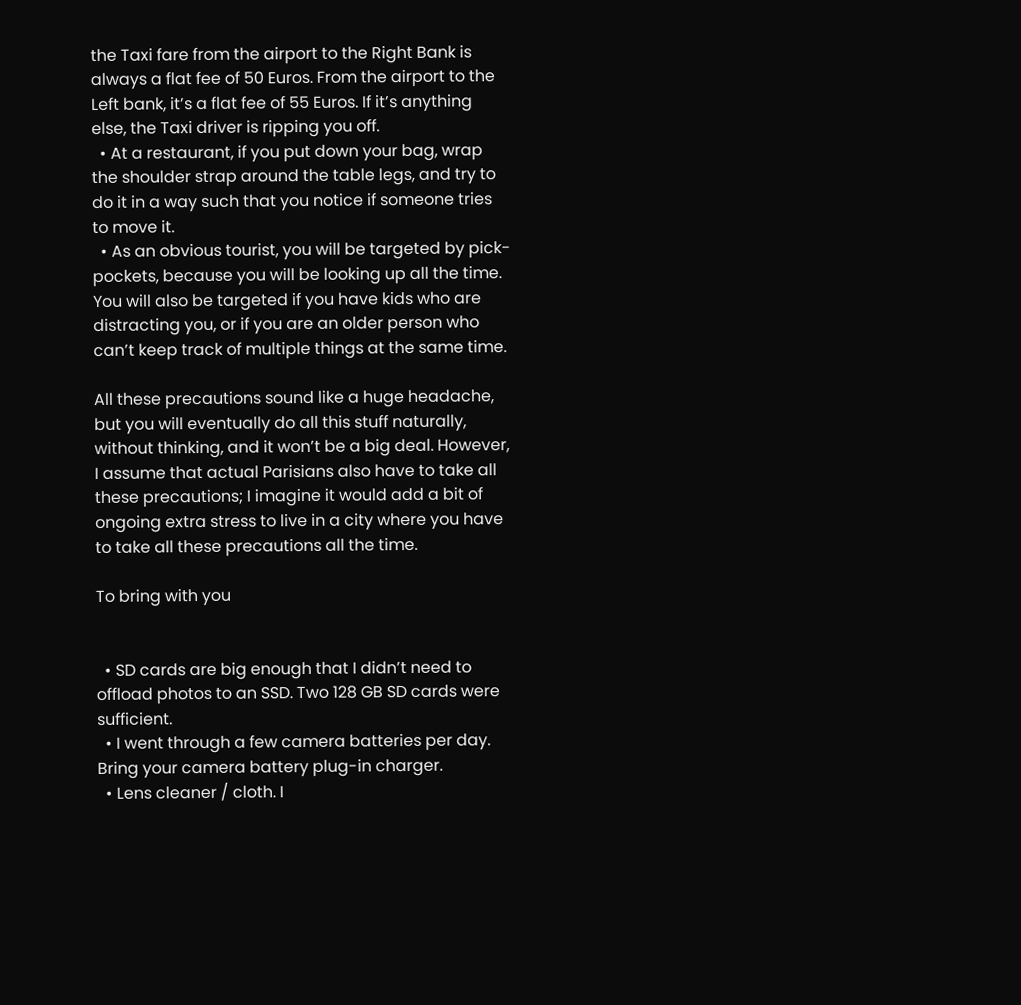the Taxi fare from the airport to the Right Bank is always a flat fee of 50 Euros. From the airport to the Left bank, it’s a flat fee of 55 Euros. If it’s anything else, the Taxi driver is ripping you off.
  • At a restaurant, if you put down your bag, wrap the shoulder strap around the table legs, and try to do it in a way such that you notice if someone tries to move it.
  • As an obvious tourist, you will be targeted by pick-pockets, because you will be looking up all the time. You will also be targeted if you have kids who are distracting you, or if you are an older person who can’t keep track of multiple things at the same time.

All these precautions sound like a huge headache, but you will eventually do all this stuff naturally, without thinking, and it won’t be a big deal. However, I assume that actual Parisians also have to take all these precautions; I imagine it would add a bit of ongoing extra stress to live in a city where you have to take all these precautions all the time.

To bring with you


  • SD cards are big enough that I didn’t need to offload photos to an SSD. Two 128 GB SD cards were sufficient.
  • I went through a few camera batteries per day. Bring your camera battery plug-in charger.
  • Lens cleaner / cloth. I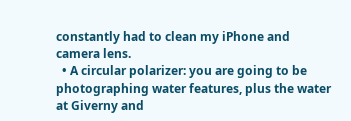constantly had to clean my iPhone and camera lens.
  • A circular polarizer: you are going to be photographing water features, plus the water at Giverny and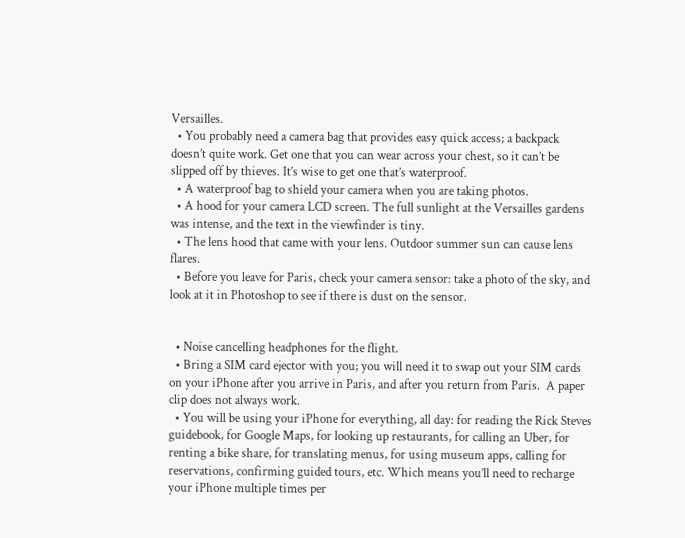Versailles.
  • You probably need a camera bag that provides easy quick access; a backpack doesn’t quite work. Get one that you can wear across your chest, so it can’t be slipped off by thieves. It’s wise to get one that’s waterproof.
  • A waterproof bag to shield your camera when you are taking photos.
  • A hood for your camera LCD screen. The full sunlight at the Versailles gardens was intense, and the text in the viewfinder is tiny.
  • The lens hood that came with your lens. Outdoor summer sun can cause lens flares.
  • Before you leave for Paris, check your camera sensor: take a photo of the sky, and look at it in Photoshop to see if there is dust on the sensor.


  • Noise cancelling headphones for the flight.
  • Bring a SIM card ejector with you; you will need it to swap out your SIM cards on your iPhone after you arrive in Paris, and after you return from Paris.  A paper clip does not always work.
  • You will be using your iPhone for everything, all day: for reading the Rick Steves guidebook, for Google Maps, for looking up restaurants, for calling an Uber, for renting a bike share, for translating menus, for using museum apps, calling for reservations, confirming guided tours, etc. Which means you’ll need to recharge your iPhone multiple times per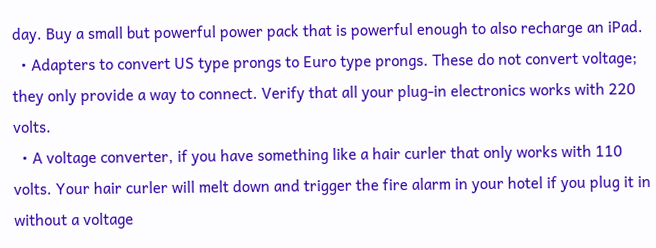day. Buy a small but powerful power pack that is powerful enough to also recharge an iPad.
  • Adapters to convert US type prongs to Euro type prongs. These do not convert voltage; they only provide a way to connect. Verify that all your plug-in electronics works with 220 volts.
  • A voltage converter, if you have something like a hair curler that only works with 110 volts. Your hair curler will melt down and trigger the fire alarm in your hotel if you plug it in without a voltage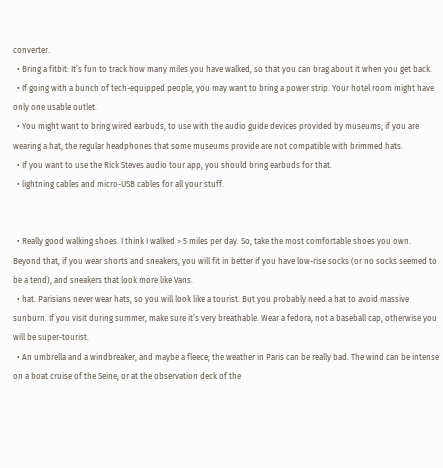converter.
  • Bring a fitbit: It’s fun to track how many miles you have walked, so that you can brag about it when you get back.
  • If going with a bunch of tech-equipped people, you may want to bring a power strip. Your hotel room might have only one usable outlet.
  • You might want to bring wired earbuds, to use with the audio guide devices provided by museums; if you are wearing a hat, the regular headphones that some museums provide are not compatible with brimmed hats.
  • If you want to use the Rick Steves audio tour app, you should bring earbuds for that.
  • lightning cables and micro-USB cables for all your stuff.


  • Really good walking shoes. I think I walked > 5 miles per day. So, take the most comfortable shoes you own. Beyond that, if you wear shorts and sneakers, you will fit in better if you have low-rise socks (or no socks seemed to be a tend), and sneakers that look more like Vans.
  • hat. Parisians never wear hats, so you will look like a tourist. But you probably need a hat to avoid massive sunburn. If you visit during summer, make sure it’s very breathable. Wear a fedora, not a baseball cap, otherwise you will be super-tourist.
  • An umbrella and a windbreaker, and maybe a fleece; the weather in Paris can be really bad. The wind can be intense on a boat cruise of the Seine, or at the observation deck of the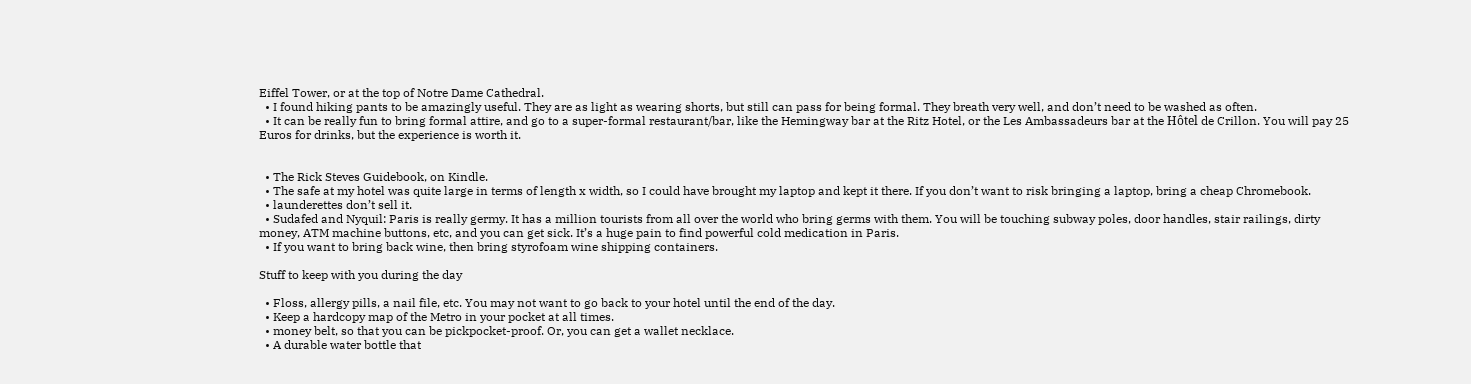Eiffel Tower, or at the top of Notre Dame Cathedral.
  • I found hiking pants to be amazingly useful. They are as light as wearing shorts, but still can pass for being formal. They breath very well, and don’t need to be washed as often.
  • It can be really fun to bring formal attire, and go to a super-formal restaurant/bar, like the Hemingway bar at the Ritz Hotel, or the Les Ambassadeurs bar at the Hôtel de Crillon. You will pay 25 Euros for drinks, but the experience is worth it.


  • The Rick Steves Guidebook, on Kindle.
  • The safe at my hotel was quite large in terms of length x width, so I could have brought my laptop and kept it there. If you don’t want to risk bringing a laptop, bring a cheap Chromebook.
  • launderettes don’t sell it.
  • Sudafed and Nyquil: Paris is really germy. It has a million tourists from all over the world who bring germs with them. You will be touching subway poles, door handles, stair railings, dirty money, ATM machine buttons, etc, and you can get sick. It’s a huge pain to find powerful cold medication in Paris.
  • If you want to bring back wine, then bring styrofoam wine shipping containers.

Stuff to keep with you during the day

  • Floss, allergy pills, a nail file, etc. You may not want to go back to your hotel until the end of the day.
  • Keep a hardcopy map of the Metro in your pocket at all times.
  • money belt, so that you can be pickpocket-proof. Or, you can get a wallet necklace.
  • A durable water bottle that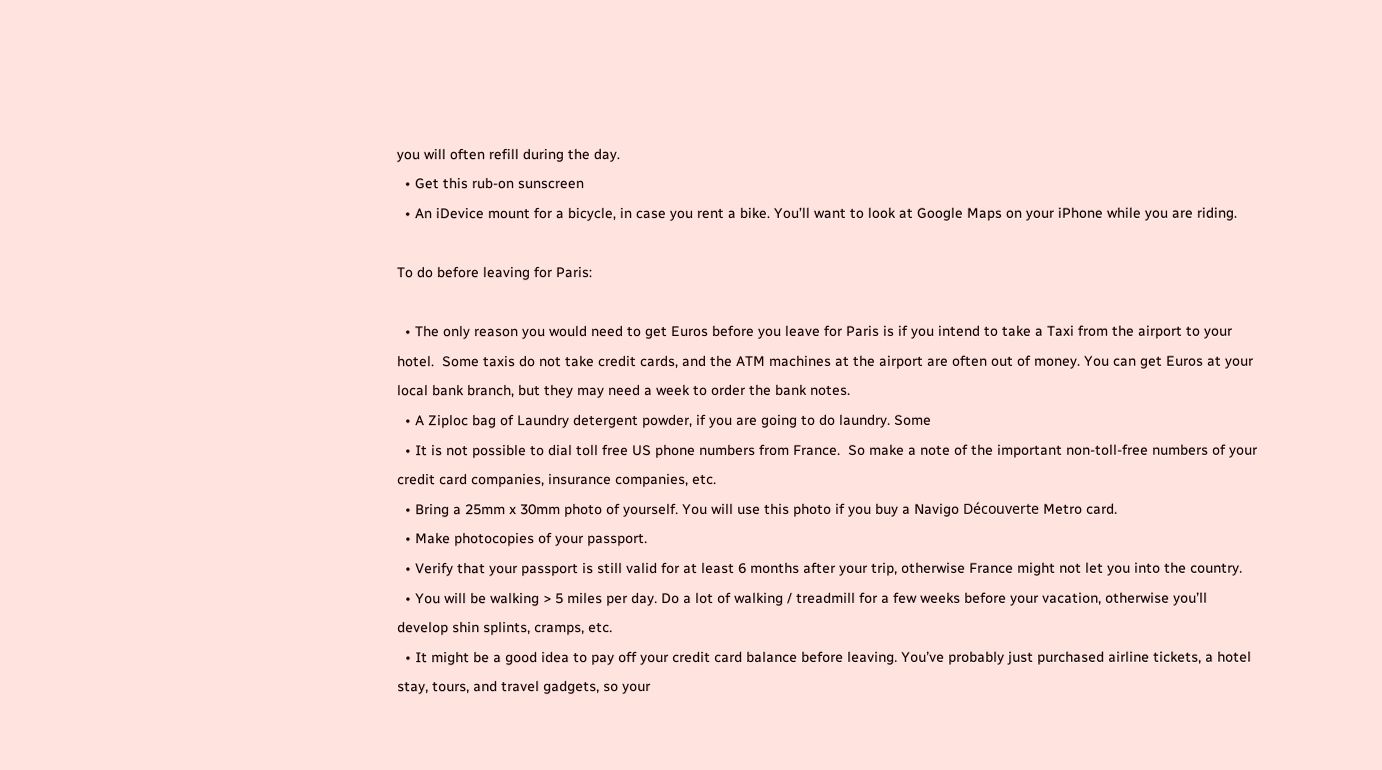you will often refill during the day.
  • Get this rub-on sunscreen
  • An iDevice mount for a bicycle, in case you rent a bike. You’ll want to look at Google Maps on your iPhone while you are riding.

To do before leaving for Paris:

  • The only reason you would need to get Euros before you leave for Paris is if you intend to take a Taxi from the airport to your hotel.  Some taxis do not take credit cards, and the ATM machines at the airport are often out of money. You can get Euros at your local bank branch, but they may need a week to order the bank notes.
  • A Ziploc bag of Laundry detergent powder, if you are going to do laundry. Some
  • It is not possible to dial toll free US phone numbers from France.  So make a note of the important non-toll-free numbers of your credit card companies, insurance companies, etc.
  • Bring a 25mm x 30mm photo of yourself. You will use this photo if you buy a Navigo Découverte Metro card.
  • Make photocopies of your passport.
  • Verify that your passport is still valid for at least 6 months after your trip, otherwise France might not let you into the country.
  • You will be walking > 5 miles per day. Do a lot of walking / treadmill for a few weeks before your vacation, otherwise you’ll develop shin splints, cramps, etc.
  • It might be a good idea to pay off your credit card balance before leaving. You’ve probably just purchased airline tickets, a hotel stay, tours, and travel gadgets, so your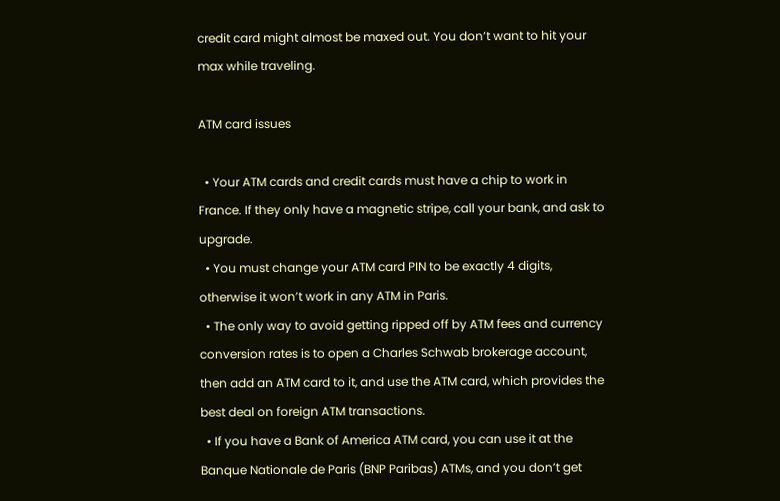credit card might almost be maxed out. You don’t want to hit your max while traveling.

ATM card issues

  • Your ATM cards and credit cards must have a chip to work in France. If they only have a magnetic stripe, call your bank, and ask to upgrade.
  • You must change your ATM card PIN to be exactly 4 digits, otherwise it won’t work in any ATM in Paris.
  • The only way to avoid getting ripped off by ATM fees and currency conversion rates is to open a Charles Schwab brokerage account, then add an ATM card to it, and use the ATM card, which provides the best deal on foreign ATM transactions.
  • If you have a Bank of America ATM card, you can use it at the Banque Nationale de Paris (BNP Paribas) ATMs, and you don’t get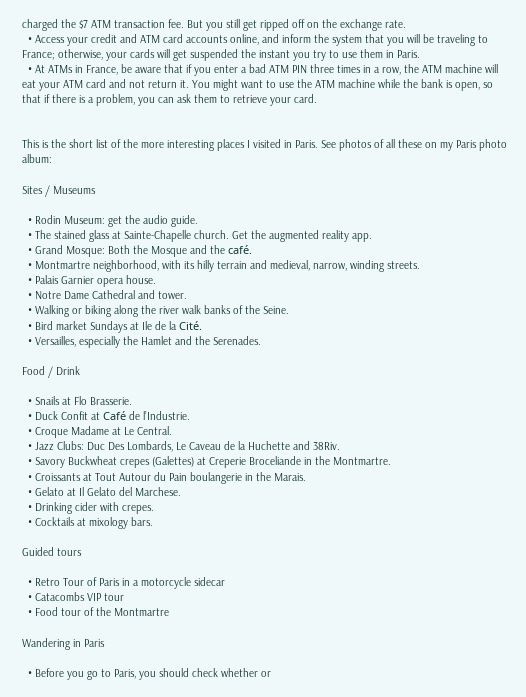charged the $7 ATM transaction fee. But you still get ripped off on the exchange rate.
  • Access your credit and ATM card accounts online, and inform the system that you will be traveling to France; otherwise, your cards will get suspended the instant you try to use them in Paris.
  • At ATMs in France, be aware that if you enter a bad ATM PIN three times in a row, the ATM machine will eat your ATM card and not return it. You might want to use the ATM machine while the bank is open, so that if there is a problem, you can ask them to retrieve your card.


This is the short list of the more interesting places I visited in Paris. See photos of all these on my Paris photo album:

Sites / Museums

  • Rodin Museum: get the audio guide.
  • The stained glass at Sainte-Chapelle church. Get the augmented reality app.
  • Grand Mosque: Both the Mosque and the café.
  • Montmartre neighborhood, with its hilly terrain and medieval, narrow, winding streets.
  • Palais Garnier opera house.
  • Notre Dame Cathedral and tower.
  • Walking or biking along the river walk banks of the Seine.
  • Bird market Sundays at Ile de la Cité.
  • Versailles, especially the Hamlet and the Serenades.

Food / Drink

  • Snails at Flo Brasserie.
  • Duck Confit at Café de l’Industrie.
  • Croque Madame at Le Central.
  • Jazz Clubs: Duc Des Lombards, Le Caveau de la Huchette and 38Riv.
  • Savory Buckwheat crepes (Galettes) at Creperie Broceliande in the Montmartre.
  • Croissants at Tout Autour du Pain boulangerie in the Marais.
  • Gelato at Il Gelato del Marchese.
  • Drinking cider with crepes.
  • Cocktails at mixology bars.

Guided tours

  • Retro Tour of Paris in a motorcycle sidecar
  • Catacombs VIP tour
  • Food tour of the Montmartre

Wandering in Paris

  • Before you go to Paris, you should check whether or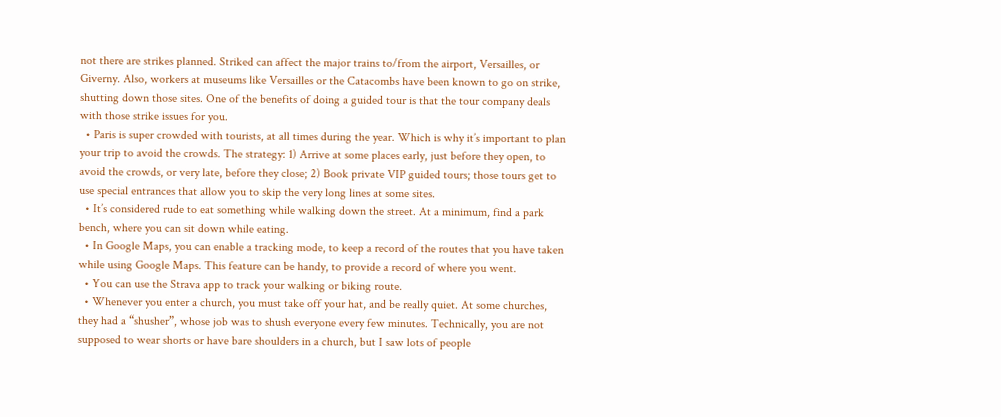not there are strikes planned. Striked can affect the major trains to/from the airport, Versailles, or Giverny. Also, workers at museums like Versailles or the Catacombs have been known to go on strike, shutting down those sites. One of the benefits of doing a guided tour is that the tour company deals with those strike issues for you.
  • Paris is super crowded with tourists, at all times during the year. Which is why it’s important to plan your trip to avoid the crowds. The strategy: 1) Arrive at some places early, just before they open, to avoid the crowds, or very late, before they close; 2) Book private VIP guided tours; those tours get to use special entrances that allow you to skip the very long lines at some sites.
  • It’s considered rude to eat something while walking down the street. At a minimum, find a park bench, where you can sit down while eating.
  • In Google Maps, you can enable a tracking mode, to keep a record of the routes that you have taken while using Google Maps. This feature can be handy, to provide a record of where you went.
  • You can use the Strava app to track your walking or biking route.
  • Whenever you enter a church, you must take off your hat, and be really quiet. At some churches, they had a “shusher”, whose job was to shush everyone every few minutes. Technically, you are not supposed to wear shorts or have bare shoulders in a church, but I saw lots of people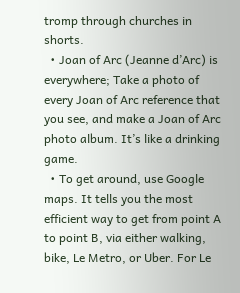tromp through churches in shorts.
  • Joan of Arc (Jeanne d’Arc) is everywhere; Take a photo of every Joan of Arc reference that you see, and make a Joan of Arc photo album. It’s like a drinking game.
  • To get around, use Google maps. It tells you the most efficient way to get from point A to point B, via either walking, bike, Le Metro, or Uber. For Le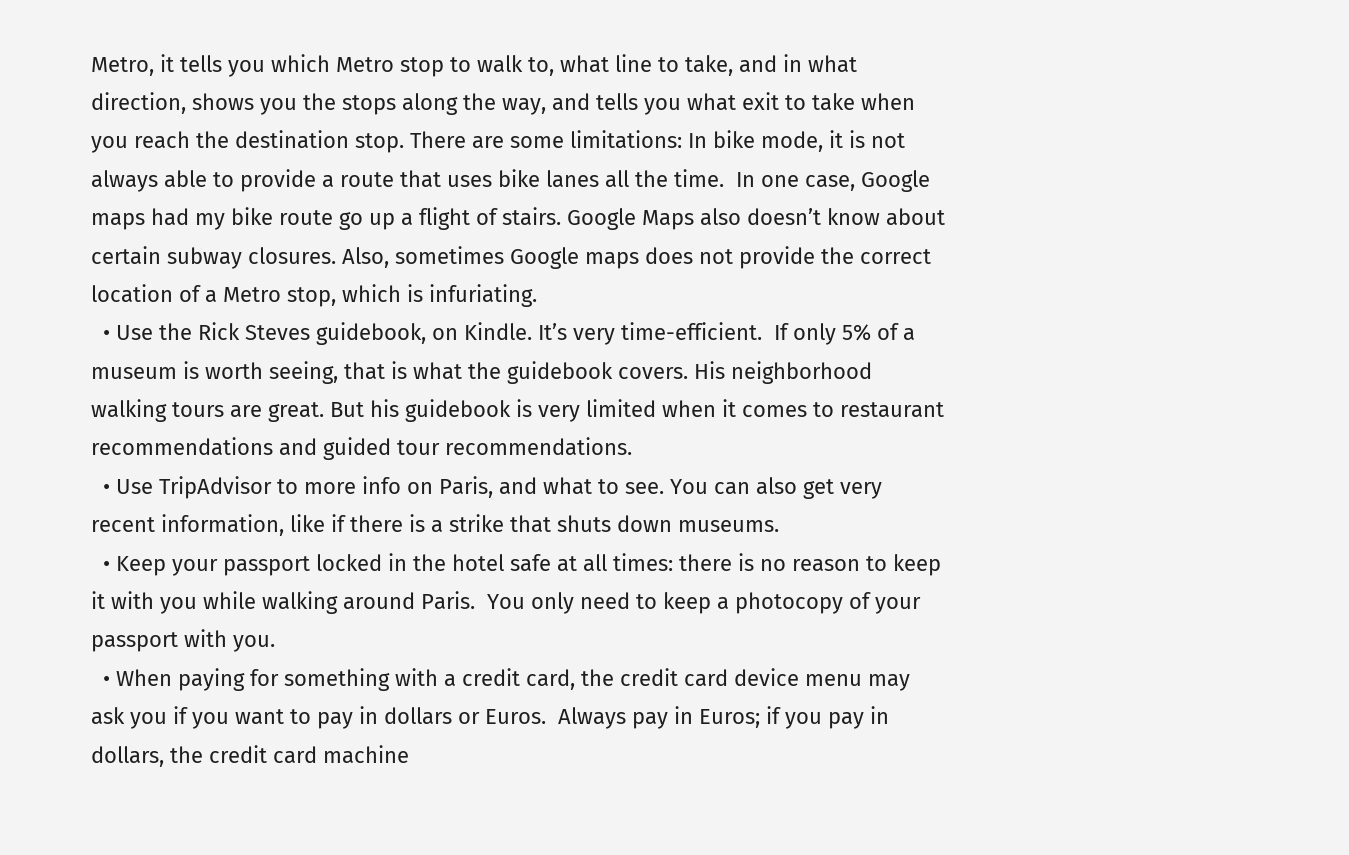Metro, it tells you which Metro stop to walk to, what line to take, and in what direction, shows you the stops along the way, and tells you what exit to take when you reach the destination stop. There are some limitations: In bike mode, it is not always able to provide a route that uses bike lanes all the time.  In one case, Google maps had my bike route go up a flight of stairs. Google Maps also doesn’t know about certain subway closures. Also, sometimes Google maps does not provide the correct location of a Metro stop, which is infuriating.
  • Use the Rick Steves guidebook, on Kindle. It’s very time-efficient.  If only 5% of a museum is worth seeing, that is what the guidebook covers. His neighborhood walking tours are great. But his guidebook is very limited when it comes to restaurant recommendations and guided tour recommendations.
  • Use TripAdvisor to more info on Paris, and what to see. You can also get very recent information, like if there is a strike that shuts down museums.
  • Keep your passport locked in the hotel safe at all times: there is no reason to keep it with you while walking around Paris.  You only need to keep a photocopy of your passport with you.
  • When paying for something with a credit card, the credit card device menu may ask you if you want to pay in dollars or Euros.  Always pay in Euros; if you pay in dollars, the credit card machine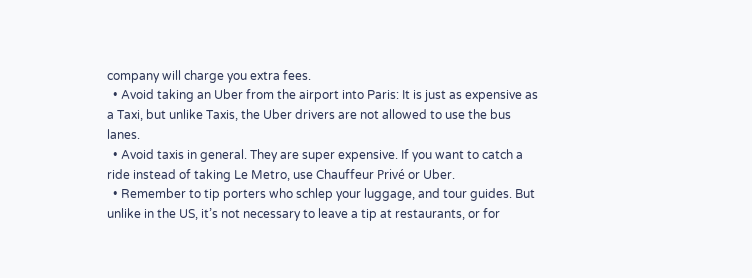company will charge you extra fees.
  • Avoid taking an Uber from the airport into Paris: It is just as expensive as a Taxi, but unlike Taxis, the Uber drivers are not allowed to use the bus lanes.
  • Avoid taxis in general. They are super expensive. If you want to catch a ride instead of taking Le Metro, use Chauffeur Privé or Uber.
  • Remember to tip porters who schlep your luggage, and tour guides. But unlike in the US, it’s not necessary to leave a tip at restaurants, or for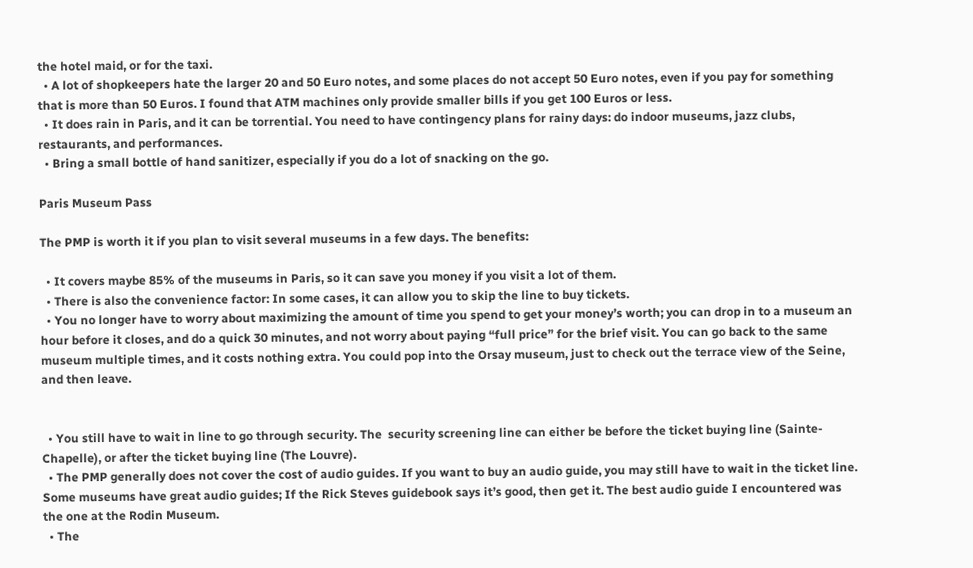the hotel maid, or for the taxi.
  • A lot of shopkeepers hate the larger 20 and 50 Euro notes, and some places do not accept 50 Euro notes, even if you pay for something that is more than 50 Euros. I found that ATM machines only provide smaller bills if you get 100 Euros or less.
  • It does rain in Paris, and it can be torrential. You need to have contingency plans for rainy days: do indoor museums, jazz clubs, restaurants, and performances.
  • Bring a small bottle of hand sanitizer, especially if you do a lot of snacking on the go.

Paris Museum Pass

The PMP is worth it if you plan to visit several museums in a few days. The benefits:

  • It covers maybe 85% of the museums in Paris, so it can save you money if you visit a lot of them.
  • There is also the convenience factor: In some cases, it can allow you to skip the line to buy tickets.
  • You no longer have to worry about maximizing the amount of time you spend to get your money’s worth; you can drop in to a museum an hour before it closes, and do a quick 30 minutes, and not worry about paying “full price” for the brief visit. You can go back to the same museum multiple times, and it costs nothing extra. You could pop into the Orsay museum, just to check out the terrace view of the Seine, and then leave.


  • You still have to wait in line to go through security. The  security screening line can either be before the ticket buying line (Sainte-Chapelle), or after the ticket buying line (The Louvre).
  • The PMP generally does not cover the cost of audio guides. If you want to buy an audio guide, you may still have to wait in the ticket line. Some museums have great audio guides; If the Rick Steves guidebook says it’s good, then get it. The best audio guide I encountered was the one at the Rodin Museum.
  • The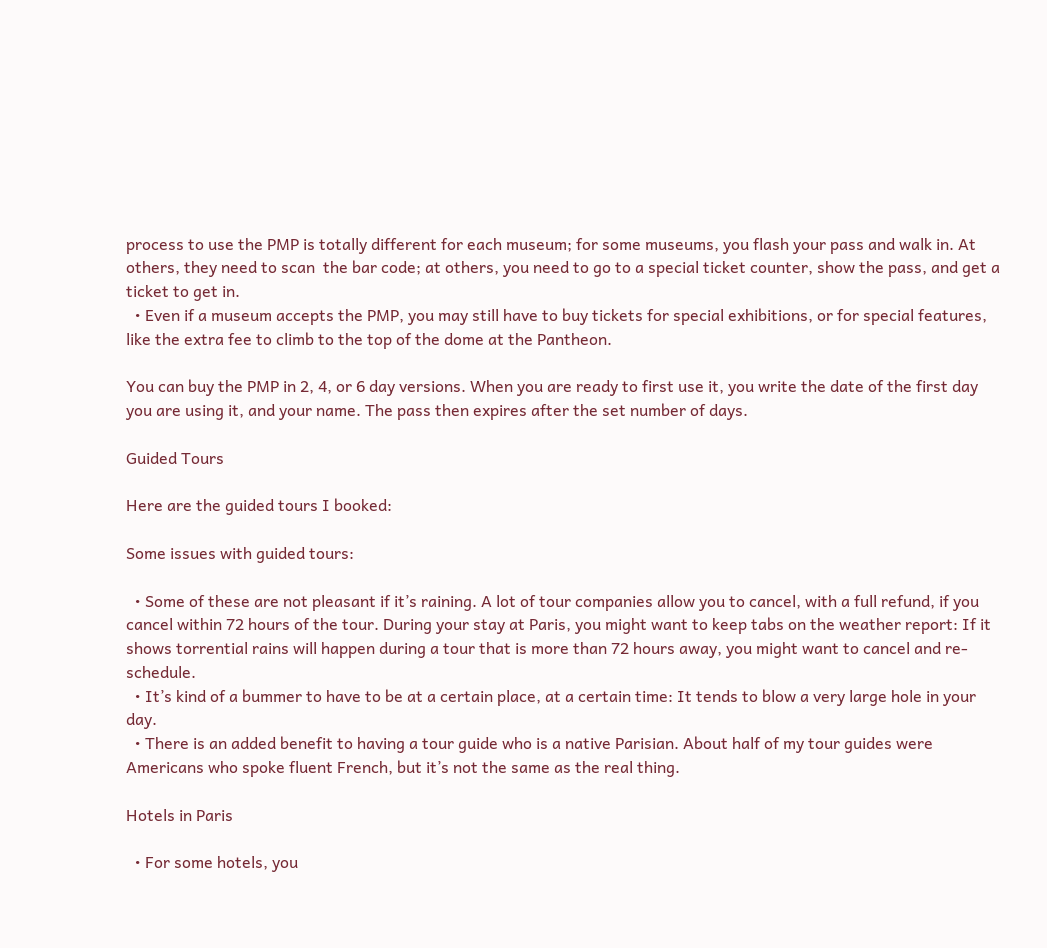process to use the PMP is totally different for each museum; for some museums, you flash your pass and walk in. At others, they need to scan  the bar code; at others, you need to go to a special ticket counter, show the pass, and get a ticket to get in.
  • Even if a museum accepts the PMP, you may still have to buy tickets for special exhibitions, or for special features, like the extra fee to climb to the top of the dome at the Pantheon.

You can buy the PMP in 2, 4, or 6 day versions. When you are ready to first use it, you write the date of the first day you are using it, and your name. The pass then expires after the set number of days.

Guided Tours

Here are the guided tours I booked:

Some issues with guided tours:

  • Some of these are not pleasant if it’s raining. A lot of tour companies allow you to cancel, with a full refund, if you cancel within 72 hours of the tour. During your stay at Paris, you might want to keep tabs on the weather report: If it shows torrential rains will happen during a tour that is more than 72 hours away, you might want to cancel and re-schedule.
  • It’s kind of a bummer to have to be at a certain place, at a certain time: It tends to blow a very large hole in your day.
  • There is an added benefit to having a tour guide who is a native Parisian. About half of my tour guides were Americans who spoke fluent French, but it’s not the same as the real thing.

Hotels in Paris

  • For some hotels, you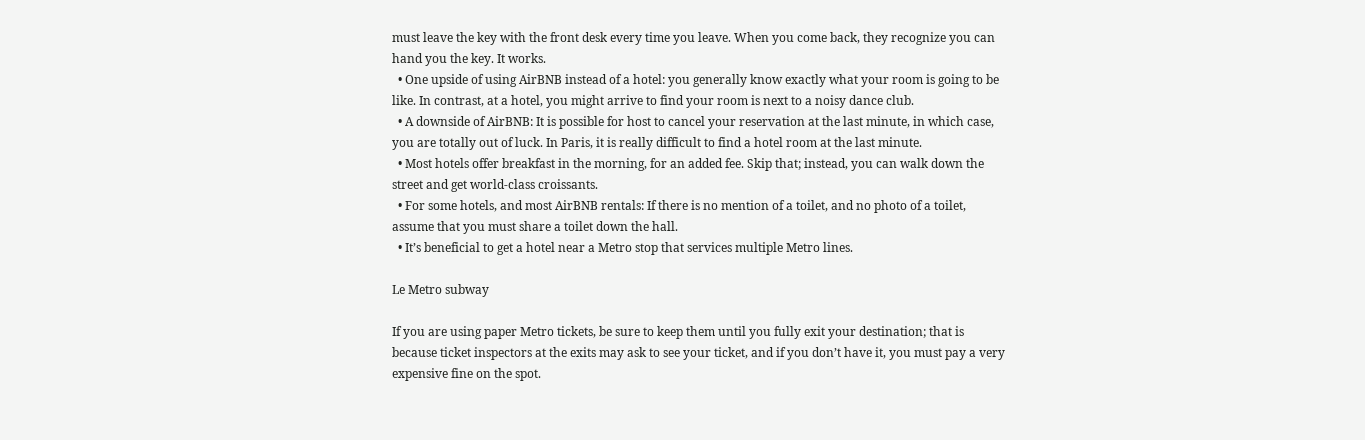must leave the key with the front desk every time you leave. When you come back, they recognize you can hand you the key. It works.
  • One upside of using AirBNB instead of a hotel: you generally know exactly what your room is going to be like. In contrast, at a hotel, you might arrive to find your room is next to a noisy dance club.
  • A downside of AirBNB: It is possible for host to cancel your reservation at the last minute, in which case, you are totally out of luck. In Paris, it is really difficult to find a hotel room at the last minute.
  • Most hotels offer breakfast in the morning, for an added fee. Skip that; instead, you can walk down the street and get world-class croissants.
  • For some hotels, and most AirBNB rentals: If there is no mention of a toilet, and no photo of a toilet, assume that you must share a toilet down the hall.
  • It’s beneficial to get a hotel near a Metro stop that services multiple Metro lines.

Le Metro subway

If you are using paper Metro tickets, be sure to keep them until you fully exit your destination; that is because ticket inspectors at the exits may ask to see your ticket, and if you don’t have it, you must pay a very expensive fine on the spot.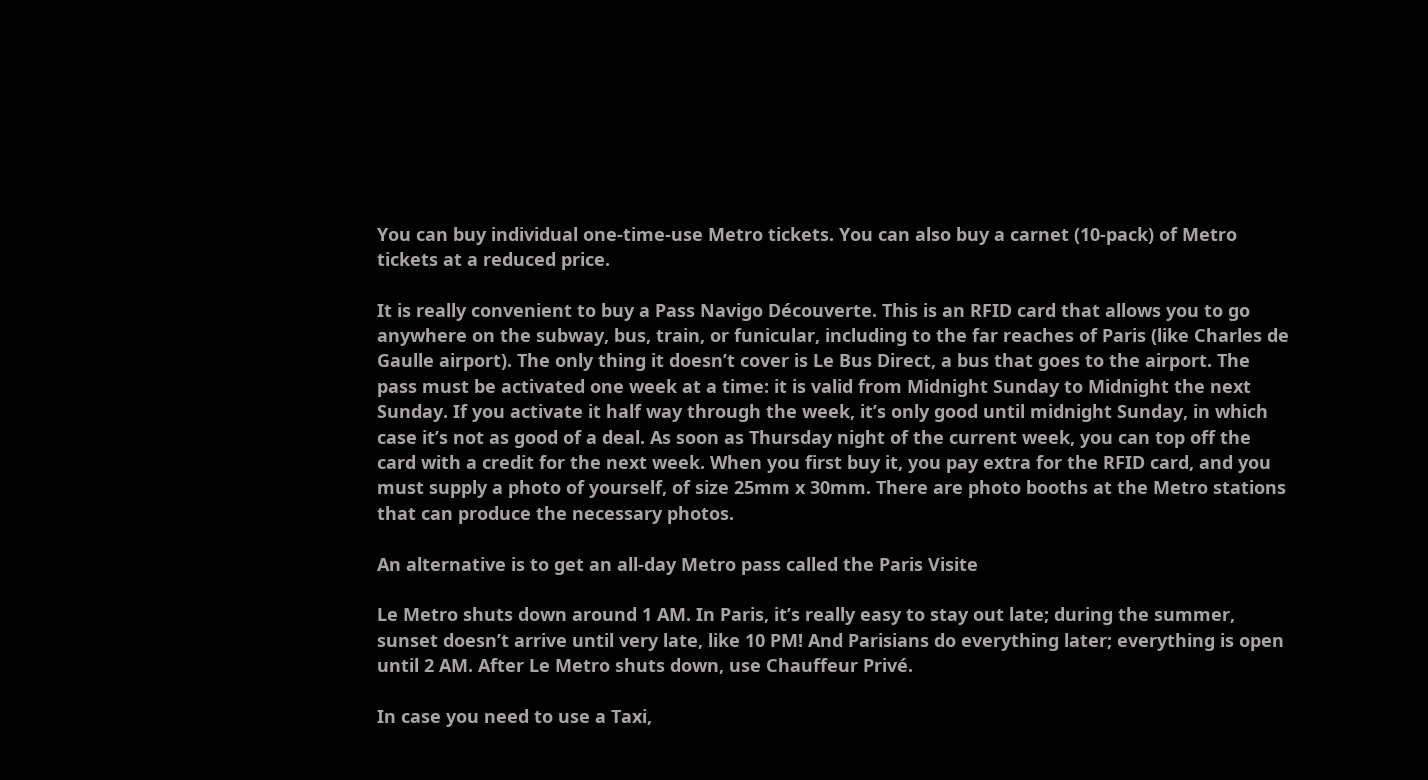You can buy individual one-time-use Metro tickets. You can also buy a carnet (10-pack) of Metro tickets at a reduced price.

It is really convenient to buy a Pass Navigo Découverte. This is an RFID card that allows you to go anywhere on the subway, bus, train, or funicular, including to the far reaches of Paris (like Charles de Gaulle airport). The only thing it doesn’t cover is Le Bus Direct, a bus that goes to the airport. The pass must be activated one week at a time: it is valid from Midnight Sunday to Midnight the next Sunday. If you activate it half way through the week, it’s only good until midnight Sunday, in which case it’s not as good of a deal. As soon as Thursday night of the current week, you can top off the card with a credit for the next week. When you first buy it, you pay extra for the RFID card, and you must supply a photo of yourself, of size 25mm x 30mm. There are photo booths at the Metro stations that can produce the necessary photos.

An alternative is to get an all-day Metro pass called the Paris Visite

Le Metro shuts down around 1 AM. In Paris, it’s really easy to stay out late; during the summer, sunset doesn’t arrive until very late, like 10 PM! And Parisians do everything later; everything is open until 2 AM. After Le Metro shuts down, use Chauffeur Privé.

In case you need to use a Taxi,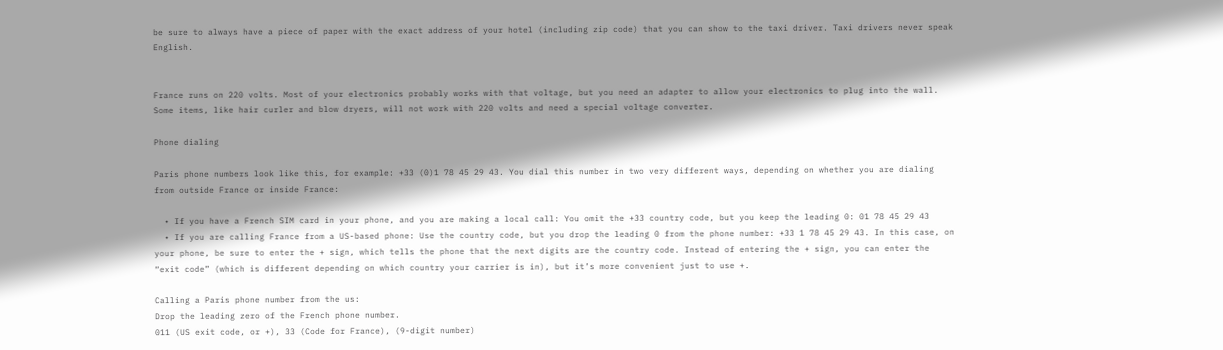be sure to always have a piece of paper with the exact address of your hotel (including zip code) that you can show to the taxi driver. Taxi drivers never speak English.


France runs on 220 volts. Most of your electronics probably works with that voltage, but you need an adapter to allow your electronics to plug into the wall. Some items, like hair curler and blow dryers, will not work with 220 volts and need a special voltage converter.

Phone dialing

Paris phone numbers look like this, for example: +33 (0)1 78 45 29 43. You dial this number in two very different ways, depending on whether you are dialing from outside France or inside France:

  • If you have a French SIM card in your phone, and you are making a local call: You omit the +33 country code, but you keep the leading 0: 01 78 45 29 43
  • If you are calling France from a US-based phone: Use the country code, but you drop the leading 0 from the phone number: +33 1 78 45 29 43. In this case, on your phone, be sure to enter the + sign, which tells the phone that the next digits are the country code. Instead of entering the + sign, you can enter the “exit code” (which is different depending on which country your carrier is in), but it’s more convenient just to use +.

Calling a Paris phone number from the us:
Drop the leading zero of the French phone number.
011 (US exit code, or +), 33 (Code for France), (9-digit number)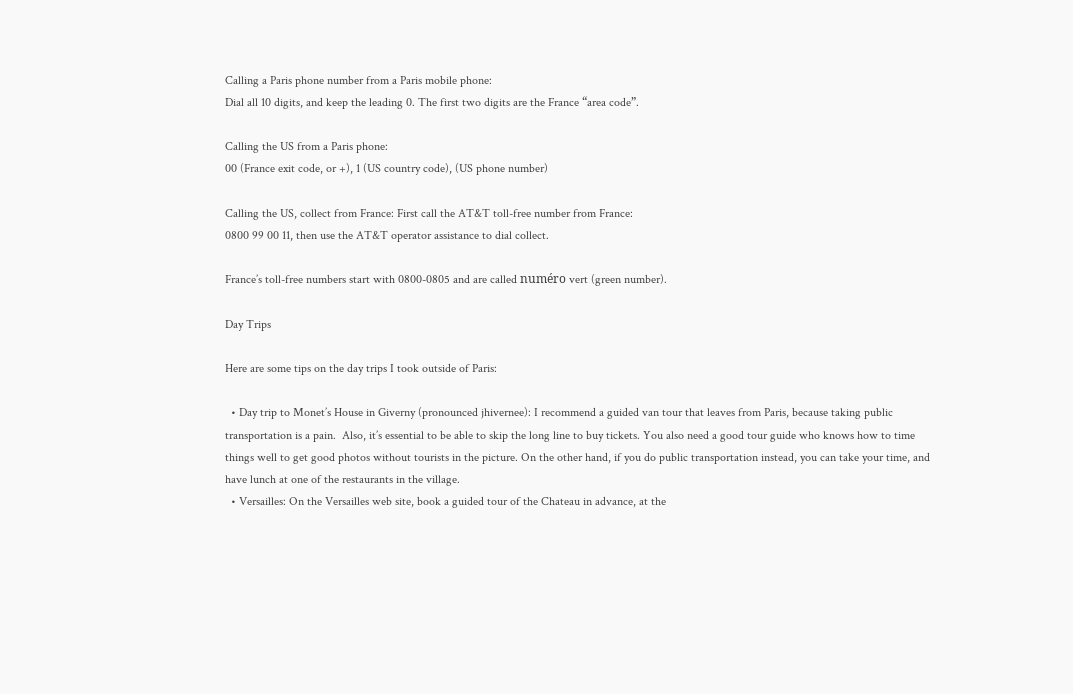Calling a Paris phone number from a Paris mobile phone:
Dial all 10 digits, and keep the leading 0. The first two digits are the France “area code”.

Calling the US from a Paris phone:
00 (France exit code, or +), 1 (US country code), (US phone number)

Calling the US, collect from France: First call the AT&T toll-free number from France:
0800 99 00 11, then use the AT&T operator assistance to dial collect.

France’s toll-free numbers start with 0800-0805 and are called numéro vert (green number).

Day Trips

Here are some tips on the day trips I took outside of Paris:

  • Day trip to Monet’s House in Giverny (pronounced jhivernee): I recommend a guided van tour that leaves from Paris, because taking public transportation is a pain.  Also, it’s essential to be able to skip the long line to buy tickets. You also need a good tour guide who knows how to time things well to get good photos without tourists in the picture. On the other hand, if you do public transportation instead, you can take your time, and have lunch at one of the restaurants in the village.
  • Versailles: On the Versailles web site, book a guided tour of the Chateau in advance, at the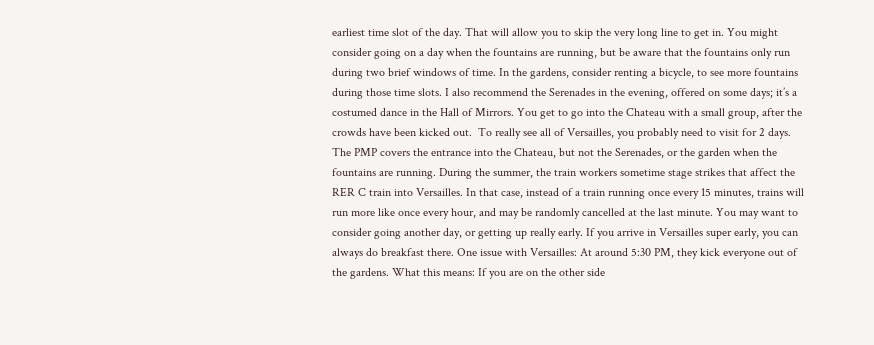earliest time slot of the day. That will allow you to skip the very long line to get in. You might consider going on a day when the fountains are running, but be aware that the fountains only run during two brief windows of time. In the gardens, consider renting a bicycle, to see more fountains during those time slots. I also recommend the Serenades in the evening, offered on some days; it’s a costumed dance in the Hall of Mirrors. You get to go into the Chateau with a small group, after the crowds have been kicked out.  To really see all of Versailles, you probably need to visit for 2 days. The PMP covers the entrance into the Chateau, but not the Serenades, or the garden when the fountains are running. During the summer, the train workers sometime stage strikes that affect the RER C train into Versailles. In that case, instead of a train running once every 15 minutes, trains will run more like once every hour, and may be randomly cancelled at the last minute. You may want to consider going another day, or getting up really early. If you arrive in Versailles super early, you can always do breakfast there. One issue with Versailles: At around 5:30 PM, they kick everyone out of the gardens. What this means: If you are on the other side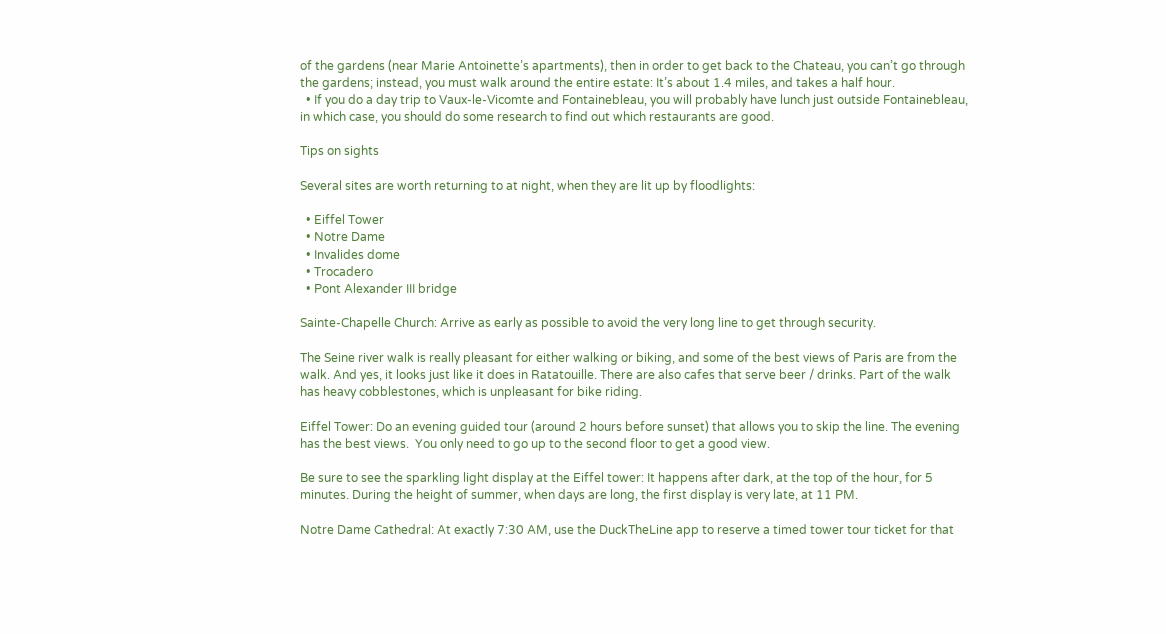of the gardens (near Marie Antoinette’s apartments), then in order to get back to the Chateau, you can’t go through the gardens; instead, you must walk around the entire estate: It’s about 1.4 miles, and takes a half hour.
  • If you do a day trip to Vaux-le-Vicomte and Fontainebleau, you will probably have lunch just outside Fontainebleau, in which case, you should do some research to find out which restaurants are good.

Tips on sights

Several sites are worth returning to at night, when they are lit up by floodlights:

  • Eiffel Tower
  • Notre Dame
  • Invalides dome
  • Trocadero
  • Pont Alexander III bridge

Sainte-Chapelle Church: Arrive as early as possible to avoid the very long line to get through security.

The Seine river walk is really pleasant for either walking or biking, and some of the best views of Paris are from the walk. And yes, it looks just like it does in Ratatouille. There are also cafes that serve beer / drinks. Part of the walk has heavy cobblestones, which is unpleasant for bike riding.

Eiffel Tower: Do an evening guided tour (around 2 hours before sunset) that allows you to skip the line. The evening has the best views.  You only need to go up to the second floor to get a good view.

Be sure to see the sparkling light display at the Eiffel tower: It happens after dark, at the top of the hour, for 5 minutes. During the height of summer, when days are long, the first display is very late, at 11 PM.

Notre Dame Cathedral: At exactly 7:30 AM, use the DuckTheLine app to reserve a timed tower tour ticket for that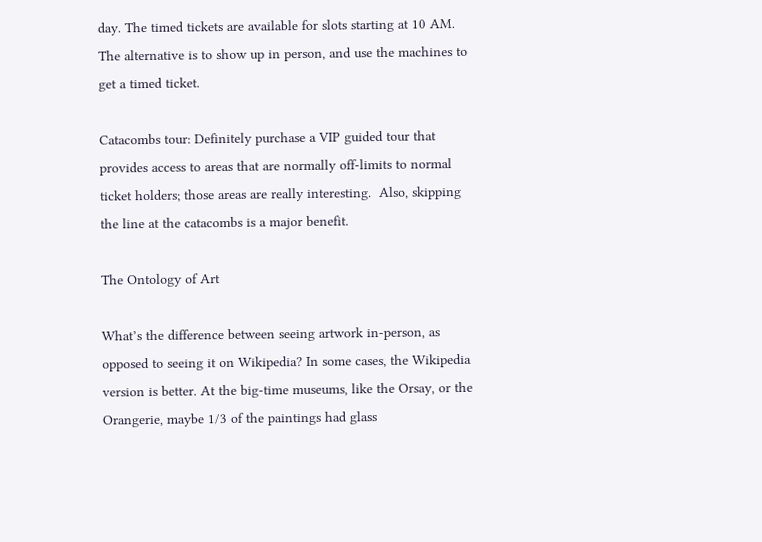day. The timed tickets are available for slots starting at 10 AM. The alternative is to show up in person, and use the machines to get a timed ticket.

Catacombs tour: Definitely purchase a VIP guided tour that provides access to areas that are normally off-limits to normal ticket holders; those areas are really interesting.  Also, skipping the line at the catacombs is a major benefit.

The Ontology of Art

What’s the difference between seeing artwork in-person, as opposed to seeing it on Wikipedia? In some cases, the Wikipedia version is better. At the big-time museums, like the Orsay, or the Orangerie, maybe 1/3 of the paintings had glass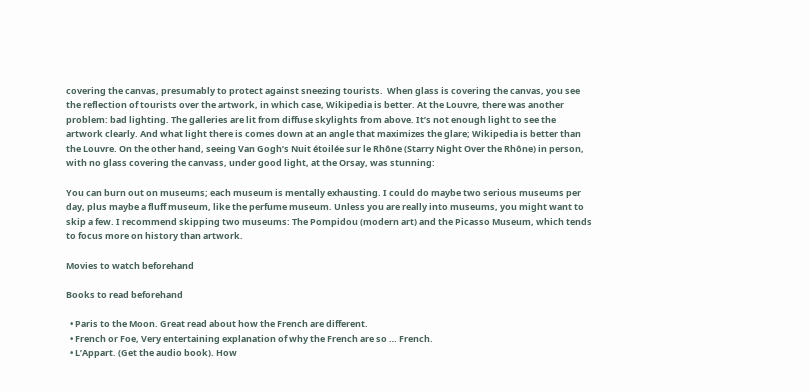covering the canvas, presumably to protect against sneezing tourists.  When glass is covering the canvas, you see the reflection of tourists over the artwork, in which case, Wikipedia is better. At the Louvre, there was another problem: bad lighting. The galleries are lit from diffuse skylights from above. It’s not enough light to see the artwork clearly. And what light there is comes down at an angle that maximizes the glare; Wikipedia is better than the Louvre. On the other hand, seeing Van Gogh’s Nuit étoilée sur le Rhône (Starry Night Over the Rhône) in person, with no glass covering the canvass, under good light, at the Orsay, was stunning:

You can burn out on museums; each museum is mentally exhausting. I could do maybe two serious museums per day, plus maybe a fluff museum, like the perfume museum. Unless you are really into museums, you might want to skip a few. I recommend skipping two museums: The Pompidou (modern art) and the Picasso Museum, which tends to focus more on history than artwork.

Movies to watch beforehand

Books to read beforehand

  • Paris to the Moon. Great read about how the French are different.
  • French or Foe, Very entertaining explanation of why the French are so … French.
  • L’Appart. (Get the audio book). How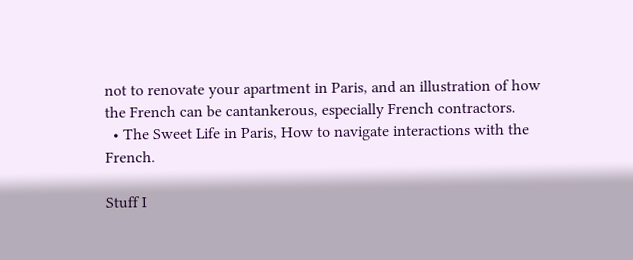not to renovate your apartment in Paris, and an illustration of how the French can be cantankerous, especially French contractors.
  • The Sweet Life in Paris, How to navigate interactions with the French.

Stuff I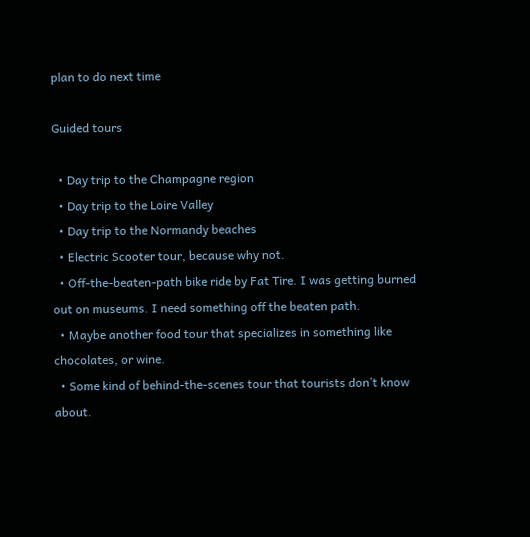plan to do next time

Guided tours

  • Day trip to the Champagne region
  • Day trip to the Loire Valley
  • Day trip to the Normandy beaches
  • Electric Scooter tour, because why not.
  • Off-the-beaten-path bike ride by Fat Tire. I was getting burned out on museums. I need something off the beaten path.
  • Maybe another food tour that specializes in something like chocolates, or wine.
  • Some kind of behind-the-scenes tour that tourists don’t know about.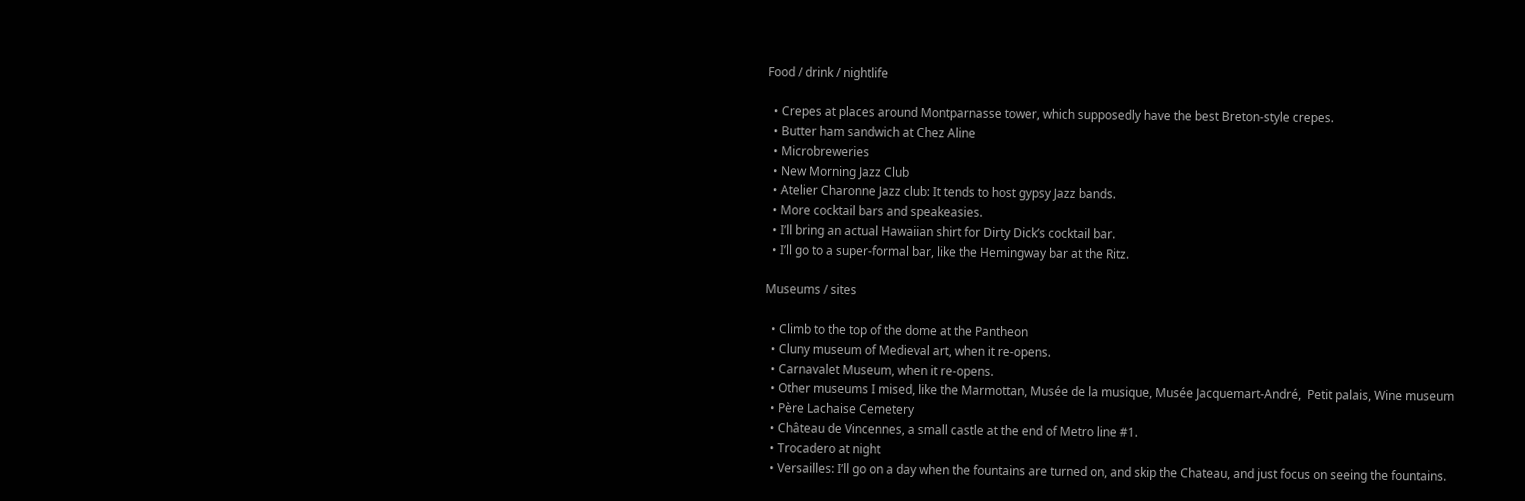Food / drink / nightlife

  • Crepes at places around Montparnasse tower, which supposedly have the best Breton-style crepes.
  • Butter ham sandwich at Chez Aline
  • Microbreweries
  • New Morning Jazz Club
  • Atelier Charonne Jazz club: It tends to host gypsy Jazz bands.
  • More cocktail bars and speakeasies.
  • I’ll bring an actual Hawaiian shirt for Dirty Dick’s cocktail bar.
  • I’ll go to a super-formal bar, like the Hemingway bar at the Ritz.

Museums / sites

  • Climb to the top of the dome at the Pantheon
  • Cluny museum of Medieval art, when it re-opens.
  • Carnavalet Museum, when it re-opens.
  • Other museums I mised, like the Marmottan, Musée de la musique, Musée Jacquemart-André,  Petit palais, Wine museum
  • Père Lachaise Cemetery
  • Château de Vincennes, a small castle at the end of Metro line #1.
  • Trocadero at night
  • Versailles: I’ll go on a day when the fountains are turned on, and skip the Chateau, and just focus on seeing the fountains.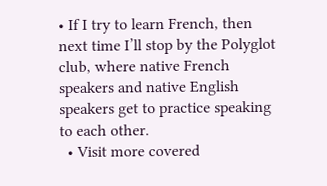• If I try to learn French, then next time I’ll stop by the Polyglot club, where native French speakers and native English speakers get to practice speaking to each other.
  • Visit more covered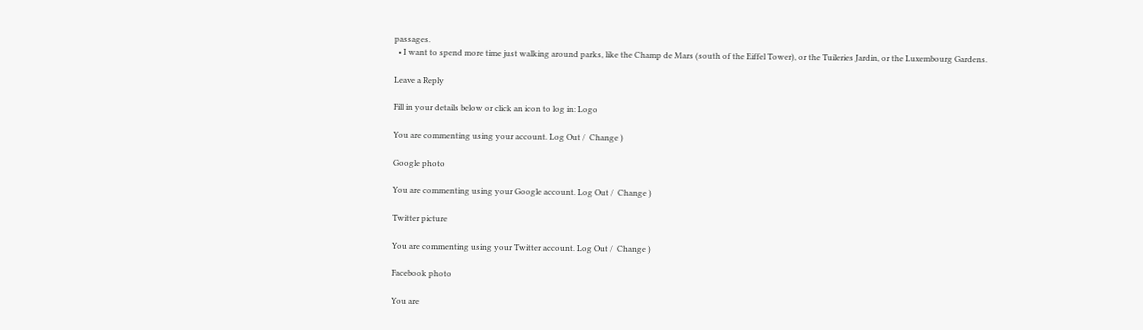passages.
  • I want to spend more time just walking around parks, like the Champ de Mars (south of the Eiffel Tower), or the Tuileries Jardin, or the Luxembourg Gardens.

Leave a Reply

Fill in your details below or click an icon to log in: Logo

You are commenting using your account. Log Out /  Change )

Google photo

You are commenting using your Google account. Log Out /  Change )

Twitter picture

You are commenting using your Twitter account. Log Out /  Change )

Facebook photo

You are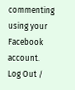commenting using your Facebook account. Log Out /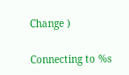Change )

Connecting to %s